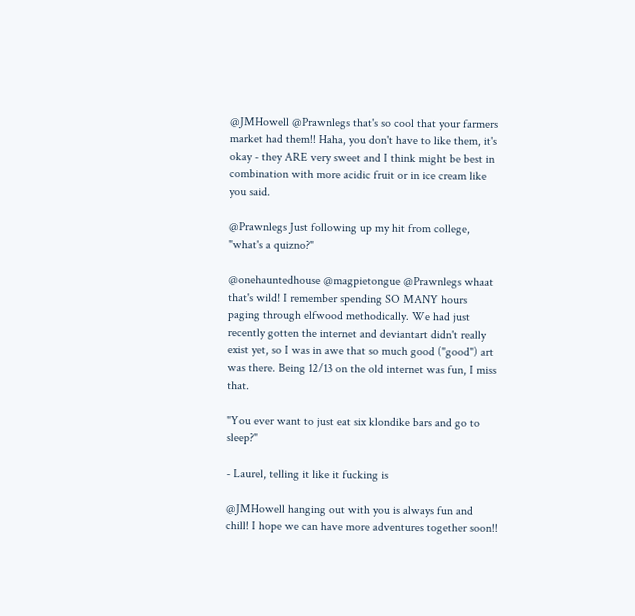@JMHowell @Prawnlegs that's so cool that your farmers market had them!! Haha, you don't have to like them, it's okay - they ARE very sweet and I think might be best in combination with more acidic fruit or in ice cream like you said.

@Prawnlegs Just following up my hit from college, "what's a quizno?"

@onehauntedhouse @magpietongue @Prawnlegs whaat that's wild! I remember spending SO MANY hours paging through elfwood methodically. We had just recently gotten the internet and deviantart didn't really exist yet, so I was in awe that so much good ("good") art was there. Being 12/13 on the old internet was fun, I miss that.

"You ever want to just eat six klondike bars and go to sleep?"

- Laurel, telling it like it fucking is

@JMHowell hanging out with you is always fun and chill! I hope we can have more adventures together soon!!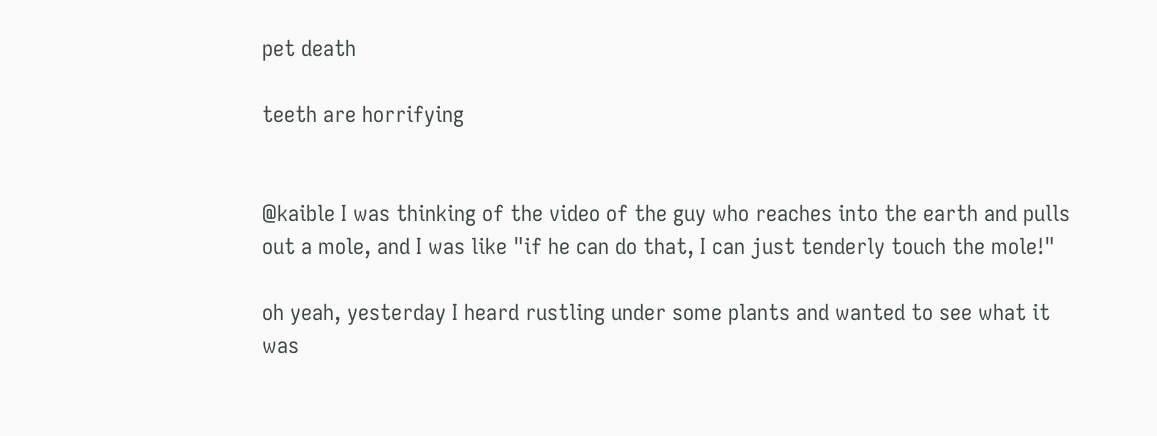pet death

teeth are horrifying


@kaible I was thinking of the video of the guy who reaches into the earth and pulls out a mole, and I was like "if he can do that, I can just tenderly touch the mole!"

oh yeah, yesterday I heard rustling under some plants and wanted to see what it was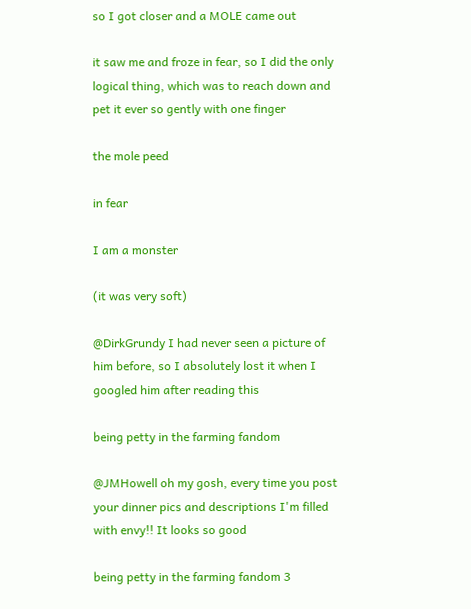so I got closer and a MOLE came out

it saw me and froze in fear, so I did the only logical thing, which was to reach down and pet it ever so gently with one finger

the mole peed

in fear

I am a monster

(it was very soft)

@DirkGrundy I had never seen a picture of him before, so I absolutely lost it when I googled him after reading this

being petty in the farming fandom

@JMHowell oh my gosh, every time you post your dinner pics and descriptions I'm filled with envy!! It looks so good

being petty in the farming fandom 3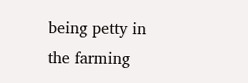being petty in the farming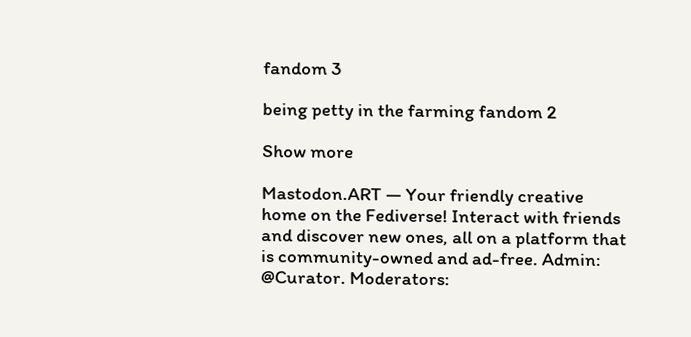fandom 3

being petty in the farming fandom 2

Show more

Mastodon.ART — Your friendly creative home on the Fediverse! Interact with friends and discover new ones, all on a platform that is community-owned and ad-free. Admin: @Curator. Moderators: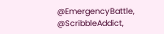@EmergencyBattle, @ScribbleAddict,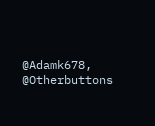@Adamk678, @Otherbuttons